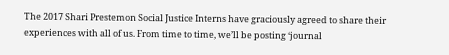The 2017 Shari Prestemon Social Justice Interns have graciously agreed to share their experiences with all of us. From time to time, we’ll be posting ‘journal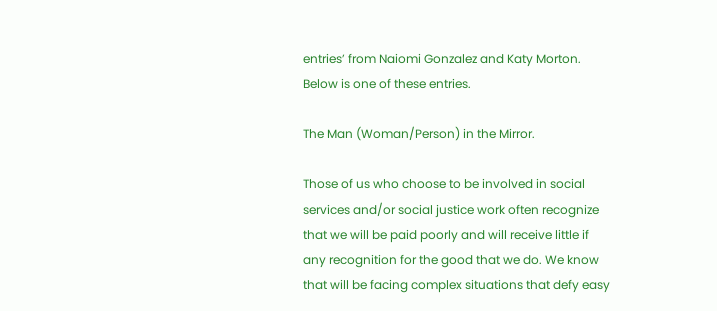entries’ from Naiomi Gonzalez and Katy Morton. Below is one of these entries.

The Man (Woman/Person) in the Mirror.

Those of us who choose to be involved in social services and/or social justice work often recognize that we will be paid poorly and will receive little if any recognition for the good that we do. We know that will be facing complex situations that defy easy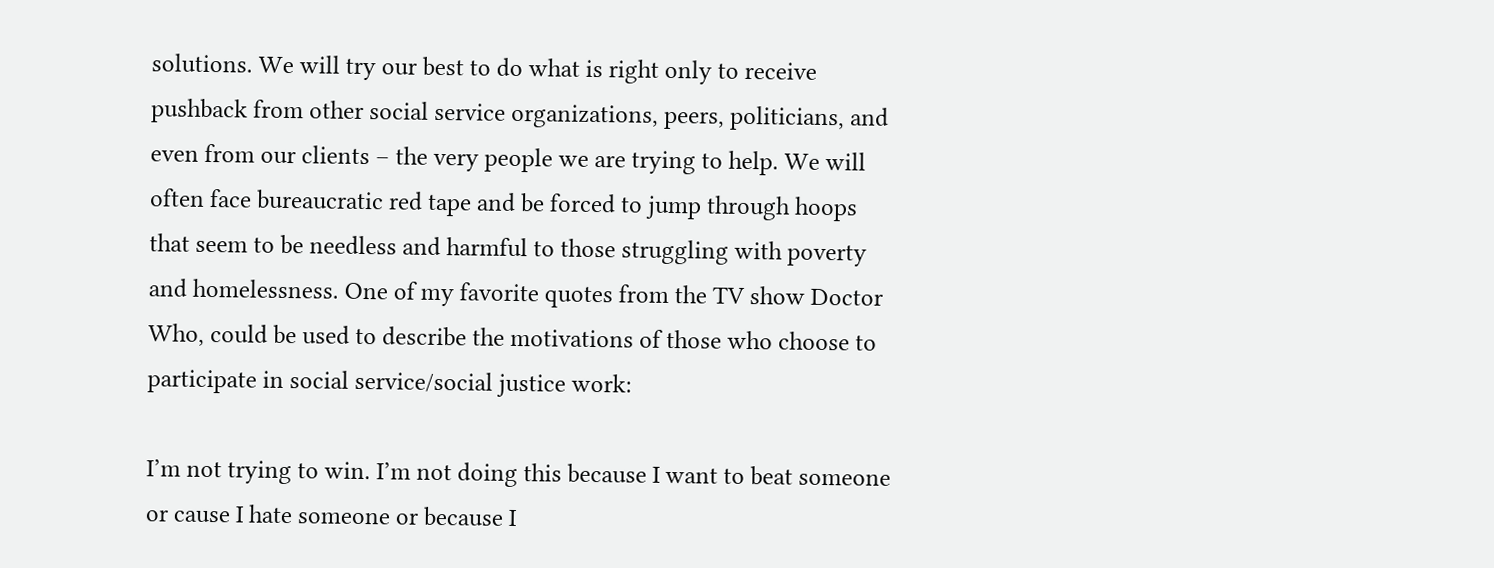solutions. We will try our best to do what is right only to receive pushback from other social service organizations, peers, politicians, and even from our clients – the very people we are trying to help. We will often face bureaucratic red tape and be forced to jump through hoops that seem to be needless and harmful to those struggling with poverty and homelessness. One of my favorite quotes from the TV show Doctor Who, could be used to describe the motivations of those who choose to participate in social service/social justice work:

I’m not trying to win. I’m not doing this because I want to beat someone or cause I hate someone or because I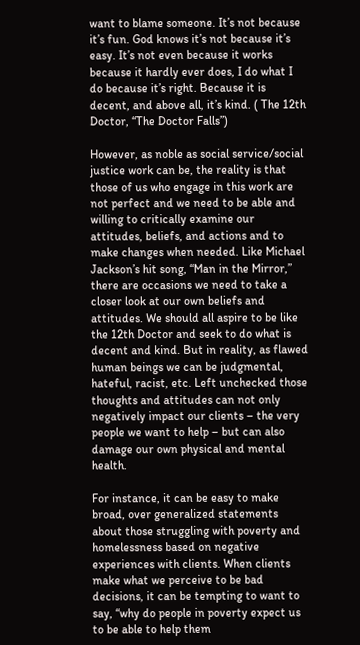want to blame someone. It’s not because it’s fun. God knows it’s not because it’s easy. It’s not even because it works because it hardly ever does, I do what I do because it’s right. Because it is decent, and above all, it’s kind. ( The 12th Doctor, “The Doctor Falls”)

However, as noble as social service/social justice work can be, the reality is that those of us who engage in this work are not perfect and we need to be able and willing to critically examine our attitudes, beliefs, and actions and to make changes when needed. Like Michael Jackson’s hit song, “Man in the Mirror,” there are occasions we need to take a closer look at our own beliefs and attitudes. We should all aspire to be like the 12th Doctor and seek to do what is decent and kind. But in reality, as flawed human beings we can be judgmental, hateful, racist, etc. Left unchecked those thoughts and attitudes can not only negatively impact our clients – the very people we want to help – but can also damage our own physical and mental health.

For instance, it can be easy to make broad, over generalized statements about those struggling with poverty and homelessness based on negative experiences with clients. When clients make what we perceive to be bad decisions, it can be tempting to want to say, “why do people in poverty expect us to be able to help them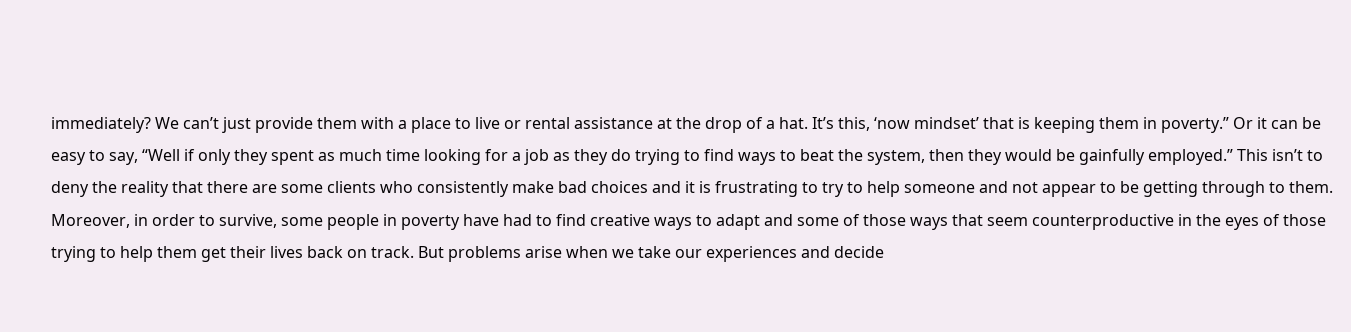immediately? We can’t just provide them with a place to live or rental assistance at the drop of a hat. It’s this, ‘now mindset’ that is keeping them in poverty.” Or it can be easy to say, “Well if only they spent as much time looking for a job as they do trying to find ways to beat the system, then they would be gainfully employed.” This isn’t to deny the reality that there are some clients who consistently make bad choices and it is frustrating to try to help someone and not appear to be getting through to them. Moreover, in order to survive, some people in poverty have had to find creative ways to adapt and some of those ways that seem counterproductive in the eyes of those trying to help them get their lives back on track. But problems arise when we take our experiences and decide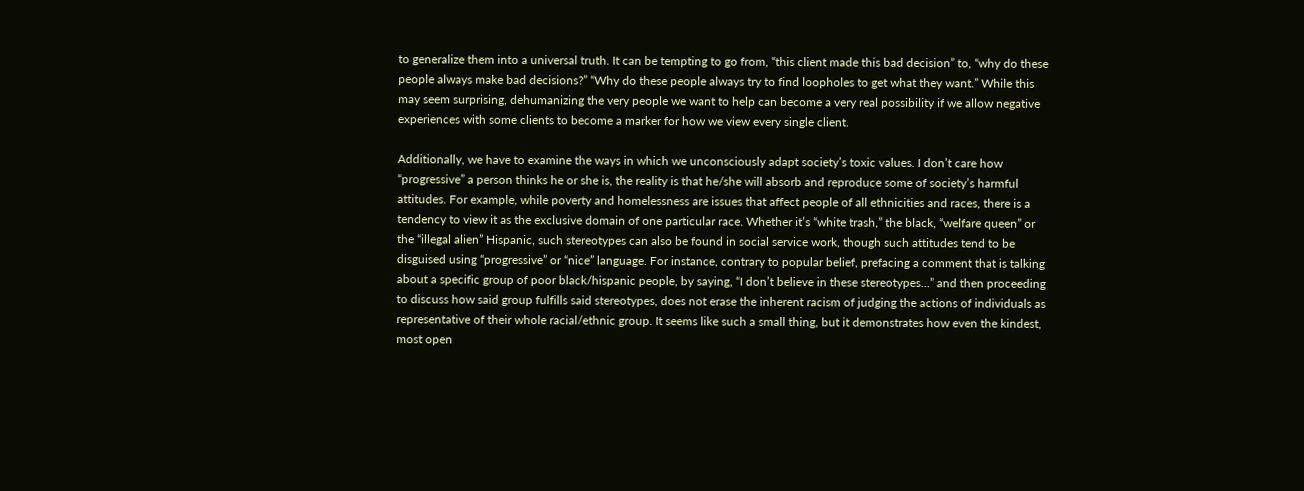to generalize them into a universal truth. It can be tempting to go from, “this client made this bad decision” to, “why do these people always make bad decisions?” “Why do these people always try to find loopholes to get what they want.” While this may seem surprising, dehumanizing the very people we want to help can become a very real possibility if we allow negative experiences with some clients to become a marker for how we view every single client.

Additionally, we have to examine the ways in which we unconsciously adapt society’s toxic values. I don’t care how “progressive” a person thinks he or she is, the reality is that he/she will absorb and reproduce some of society’s harmful attitudes. For example, while poverty and homelessness are issues that affect people of all ethnicities and races, there is a tendency to view it as the exclusive domain of one particular race. Whether it’s “white trash,” the black, “welfare queen” or the “illegal alien” Hispanic, such stereotypes can also be found in social service work, though such attitudes tend to be disguised using “progressive” or “nice” language. For instance, contrary to popular belief, prefacing a comment that is talking about a specific group of poor black/hispanic people, by saying, “I don’t believe in these stereotypes…” and then proceeding to discuss how said group fulfills said stereotypes, does not erase the inherent racism of judging the actions of individuals as representative of their whole racial/ethnic group. It seems like such a small thing, but it demonstrates how even the kindest, most open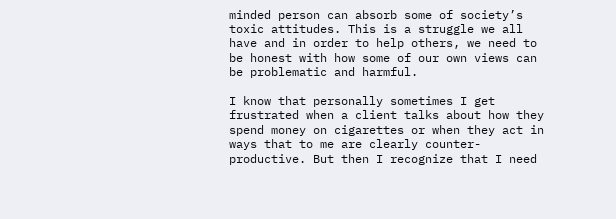minded person can absorb some of society’s toxic attitudes. This is a struggle we all have and in order to help others, we need to be honest with how some of our own views can be problematic and harmful.

I know that personally sometimes I get frustrated when a client talks about how they spend money on cigarettes or when they act in ways that to me are clearly counter-productive. But then I recognize that I need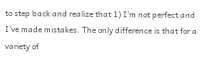to step back and realize that 1) I’m not perfect and I’ve made mistakes. The only difference is that for a variety of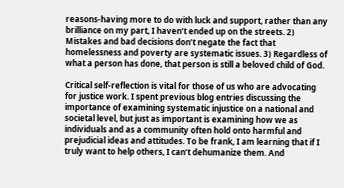reasons-having more to do with luck and support, rather than any brilliance on my part, I haven’t ended up on the streets. 2) Mistakes and bad decisions don’t negate the fact that homelessness and poverty are systematic issues. 3) Regardless of what a person has done, that person is still a beloved child of God.

Critical self-reflection is vital for those of us who are advocating for justice work. I spent previous blog entries discussing the importance of examining systematic injustice on a national and societal level, but just as important is examining how we as individuals and as a community often hold onto harmful and prejudicial ideas and attitudes. To be frank, I am learning that if I truly want to help others, I can’t dehumanize them. And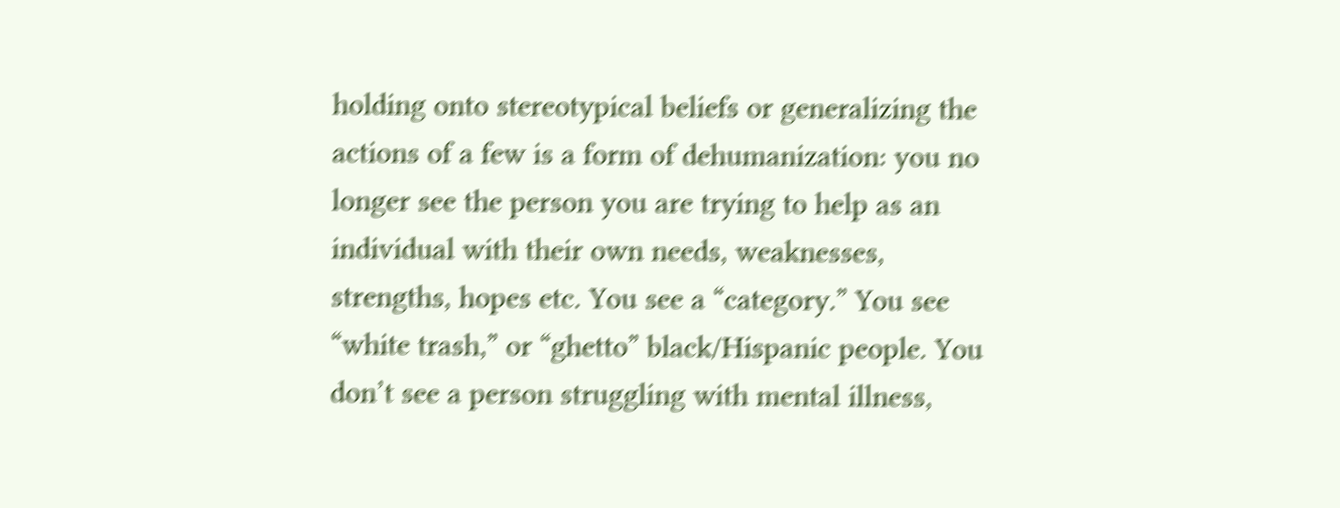holding onto stereotypical beliefs or generalizing the actions of a few is a form of dehumanization: you no longer see the person you are trying to help as an individual with their own needs, weaknesses, strengths, hopes etc. You see a “category.” You see “white trash,” or “ghetto” black/Hispanic people. You don’t see a person struggling with mental illness,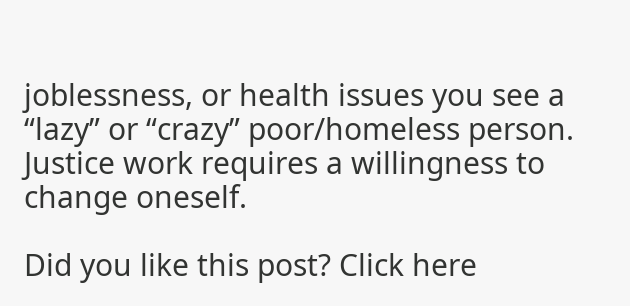joblessness, or health issues you see a “lazy” or “crazy” poor/homeless person. Justice work requires a willingness to change oneself.

Did you like this post? Click here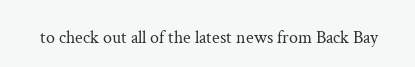to check out all of the latest news from Back Bay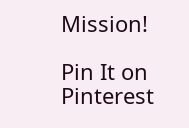Mission!

Pin It on Pinterest